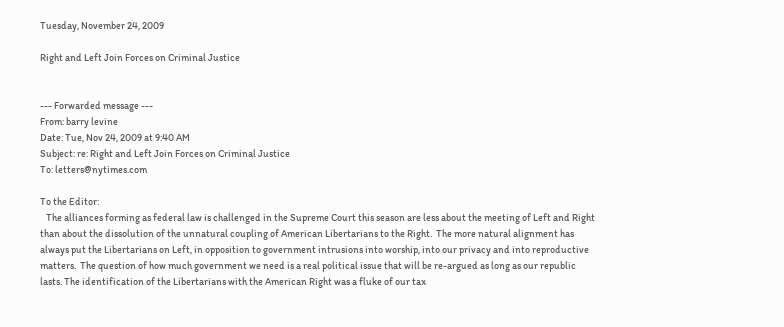Tuesday, November 24, 2009

Right and Left Join Forces on Criminal Justice


--- Forwarded message ---
From: barry levine
Date: Tue, Nov 24, 2009 at 9:40 AM
Subject: re: Right and Left Join Forces on Criminal Justice
To: letters@nytimes.com

To the Editor:
   The alliances forming as federal law is challenged in the Supreme Court this season are less about the meeting of Left and Right than about the dissolution of the unnatural coupling of American Libertarians to the Right.  The more natural alignment has always put the Libertarians on Left, in opposition to government intrusions into worship, into our privacy and into reproductive matters.  The question of how much government we need is a real political issue that will be re-argued as long as our republic lasts. The identification of the Libertarians with the American Right was a fluke of our tax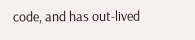code, and has out-lived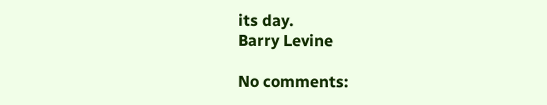its day.
Barry Levine

No comments: